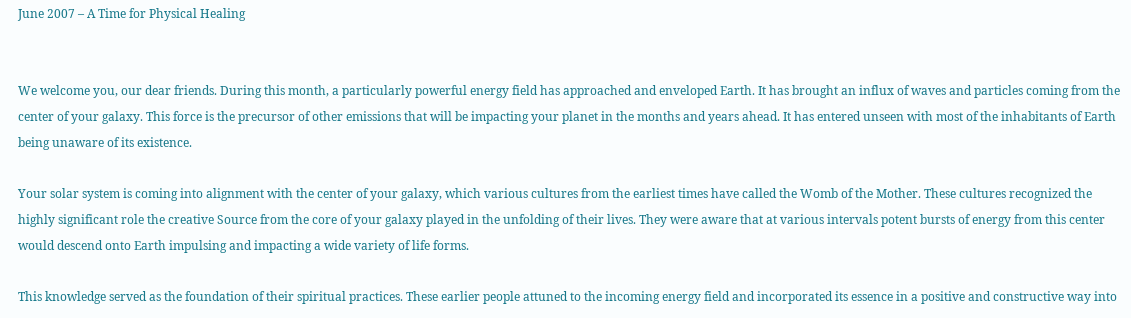June 2007 – A Time for Physical Healing


We welcome you, our dear friends. During this month, a particularly powerful energy field has approached and enveloped Earth. It has brought an influx of waves and particles coming from the center of your galaxy. This force is the precursor of other emissions that will be impacting your planet in the months and years ahead. It has entered unseen with most of the inhabitants of Earth being unaware of its existence.

Your solar system is coming into alignment with the center of your galaxy, which various cultures from the earliest times have called the Womb of the Mother. These cultures recognized the highly significant role the creative Source from the core of your galaxy played in the unfolding of their lives. They were aware that at various intervals potent bursts of energy from this center would descend onto Earth impulsing and impacting a wide variety of life forms.

This knowledge served as the foundation of their spiritual practices. These earlier people attuned to the incoming energy field and incorporated its essence in a positive and constructive way into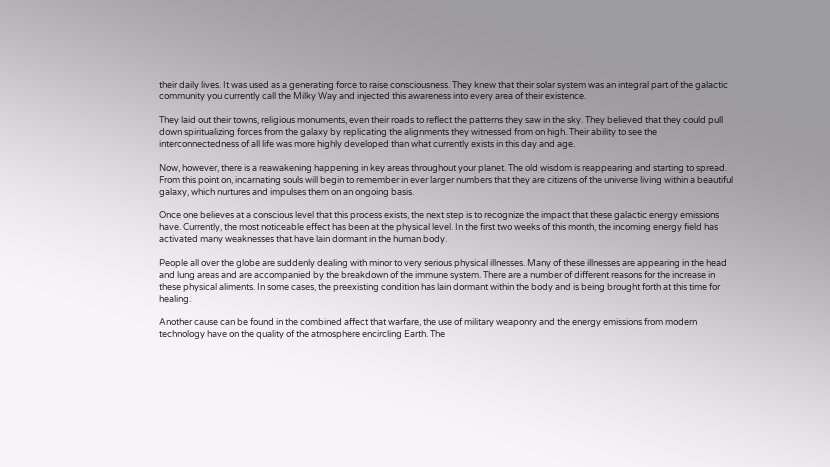their daily lives. It was used as a generating force to raise consciousness. They knew that their solar system was an integral part of the galactic community you currently call the Milky Way and injected this awareness into every area of their existence.

They laid out their towns, religious monuments, even their roads to reflect the patterns they saw in the sky. They believed that they could pull down spiritualizing forces from the galaxy by replicating the alignments they witnessed from on high. Their ability to see the interconnectedness of all life was more highly developed than what currently exists in this day and age.

Now, however, there is a reawakening happening in key areas throughout your planet. The old wisdom is reappearing and starting to spread. From this point on, incarnating souls will begin to remember in ever larger numbers that they are citizens of the universe living within a beautiful galaxy, which nurtures and impulses them on an ongoing basis.

Once one believes at a conscious level that this process exists, the next step is to recognize the impact that these galactic energy emissions have. Currently, the most noticeable effect has been at the physical level. In the first two weeks of this month, the incoming energy field has activated many weaknesses that have lain dormant in the human body.

People all over the globe are suddenly dealing with minor to very serious physical illnesses. Many of these illnesses are appearing in the head and lung areas and are accompanied by the breakdown of the immune system. There are a number of different reasons for the increase in these physical aliments. In some cases, the preexisting condition has lain dormant within the body and is being brought forth at this time for healing.

Another cause can be found in the combined affect that warfare, the use of military weaponry and the energy emissions from modern technology have on the quality of the atmosphere encircling Earth. The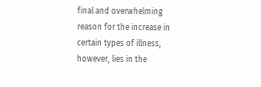final and overwhelming reason for the increase in certain types of illness, however, lies in the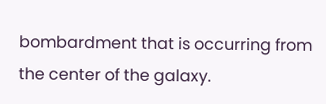bombardment that is occurring from the center of the galaxy.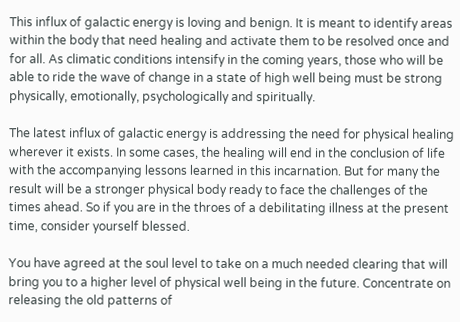This influx of galactic energy is loving and benign. It is meant to identify areas within the body that need healing and activate them to be resolved once and for all. As climatic conditions intensify in the coming years, those who will be able to ride the wave of change in a state of high well being must be strong physically, emotionally, psychologically and spiritually.

The latest influx of galactic energy is addressing the need for physical healing wherever it exists. In some cases, the healing will end in the conclusion of life with the accompanying lessons learned in this incarnation. But for many the result will be a stronger physical body ready to face the challenges of the times ahead. So if you are in the throes of a debilitating illness at the present time, consider yourself blessed.

You have agreed at the soul level to take on a much needed clearing that will bring you to a higher level of physical well being in the future. Concentrate on releasing the old patterns of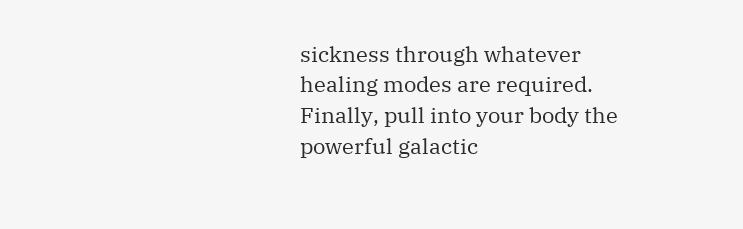sickness through whatever healing modes are required. Finally, pull into your body the powerful galactic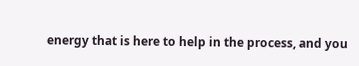energy that is here to help in the process, and you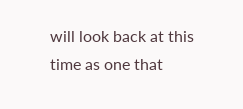will look back at this time as one that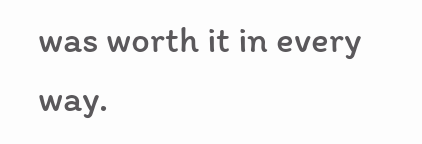was worth it in every way.